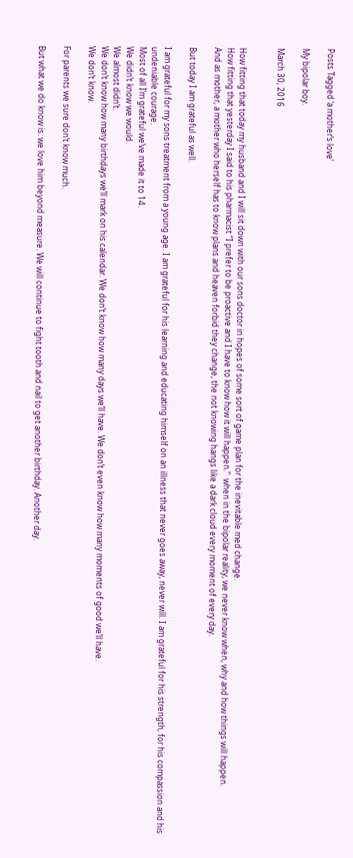Posts Tagged ‘a mother’s love’

My bipolar boy.

March 30, 2016


How fitting that today my husband and I will sit down with our sons doctor in hopes of some sort of game plan for the inevitable med change.
How fitting that yesterday I said to his pharmacist “I prefer to be proactive and I have to know how it will happen.”  when in the bipolar reality, we never know when, why and how things will happen.
And as mother, a mother who herself has to know plans and heaven forbid they change, the not knowing hangs like a dark cloud every moment of every day.

But today I am grateful as well.

I am grateful for my sons treatment from a young age. I am grateful for his learning and educating himself on an illness that never goes away, never will. I am grateful for his strength, for his compassion and his undeniable courage.
Most of all I’m grateful we’ve made it to 14.
We didn’t know we would.
We almost didn’t.
We don’t know how many birthdays we’ll mark on his calendar. We don’t know how many days we’ll have. We don’t even know how many moments of good we’ll have.
We don’t know.

For parents we sure don’t know much.

But what we do know is: we love him beyond measure. We will continue to fight tooth and nail to get another birthday. Another day.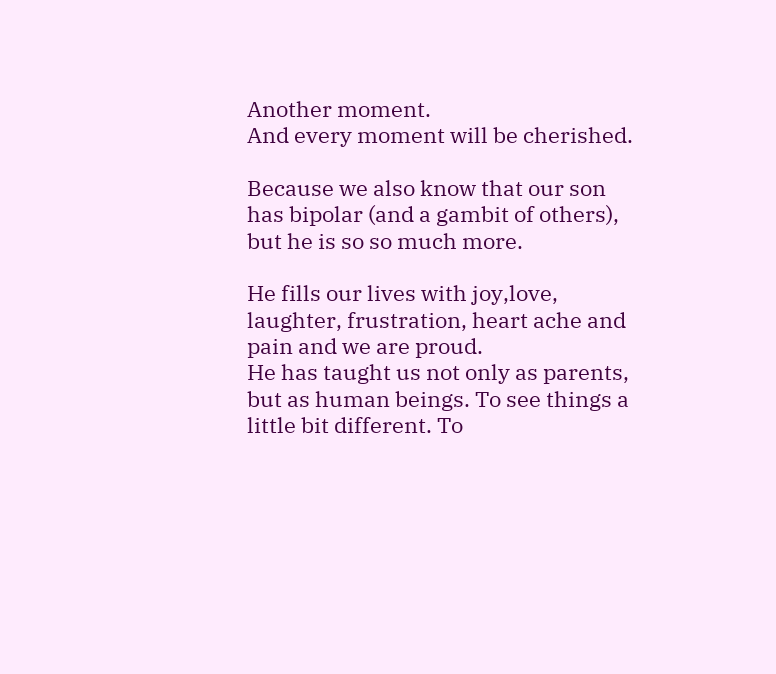Another moment.
And every moment will be cherished.

Because we also know that our son has bipolar (and a gambit of others),  but he is so so much more.

He fills our lives with joy,love, laughter, frustration, heart ache and pain and we are proud.
He has taught us not only as parents, but as human beings. To see things a little bit different. To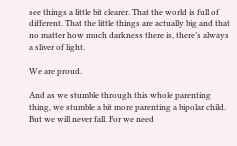see things a little bit clearer. That the world is full of different. That the little things are actually big and that no matter how much darkness there is, there’s always a sliver of light.

We are proud.

And as we stumble through this whole parenting thing, we stumble a bit more parenting a bipolar child. But we will never fall. For we need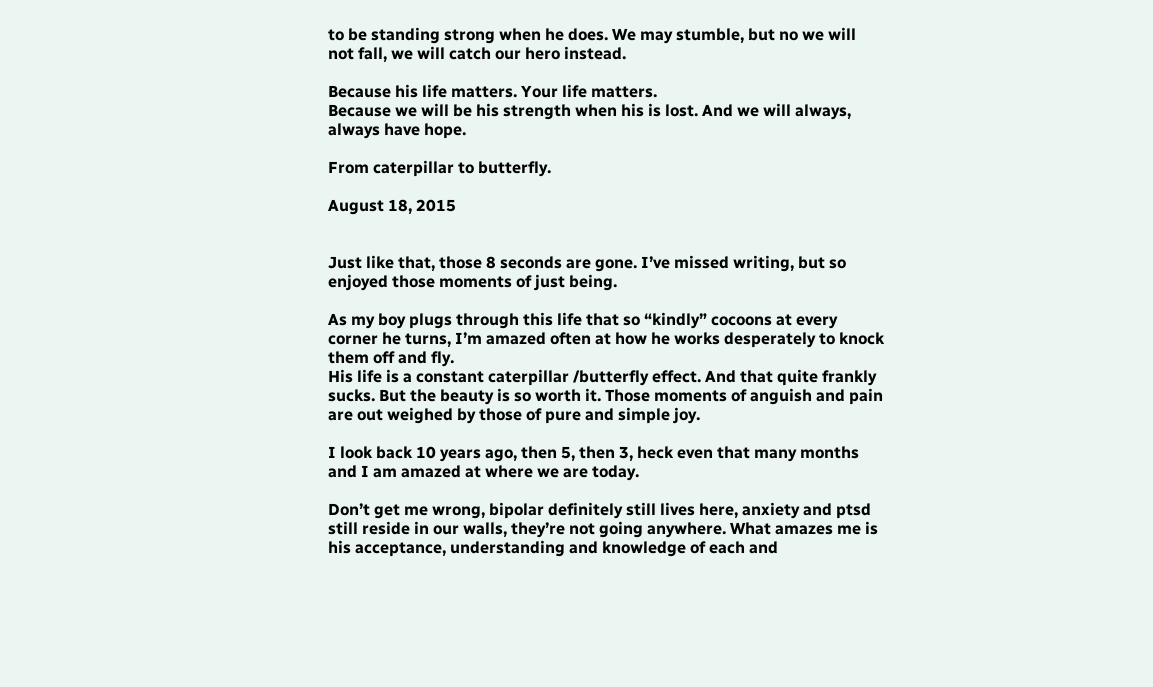to be standing strong when he does. We may stumble, but no we will not fall, we will catch our hero instead.

Because his life matters. Your life matters.
Because we will be his strength when his is lost. And we will always, always have hope.

From caterpillar to butterfly.

August 18, 2015


Just like that, those 8 seconds are gone. I’ve missed writing, but so enjoyed those moments of just being.

As my boy plugs through this life that so “kindly” cocoons at every corner he turns, I’m amazed often at how he works desperately to knock them off and fly.
His life is a constant caterpillar /butterfly effect. And that quite frankly sucks. But the beauty is so worth it. Those moments of anguish and pain are out weighed by those of pure and simple joy.

I look back 10 years ago, then 5, then 3, heck even that many months and I am amazed at where we are today.

Don’t get me wrong, bipolar definitely still lives here, anxiety and ptsd still reside in our walls, they’re not going anywhere. What amazes me is his acceptance, understanding and knowledge of each and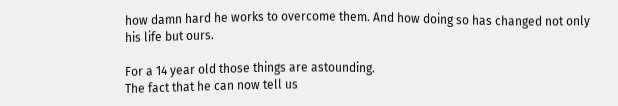how damn hard he works to overcome them. And how doing so has changed not only his life but ours.

For a 14 year old those things are astounding.
The fact that he can now tell us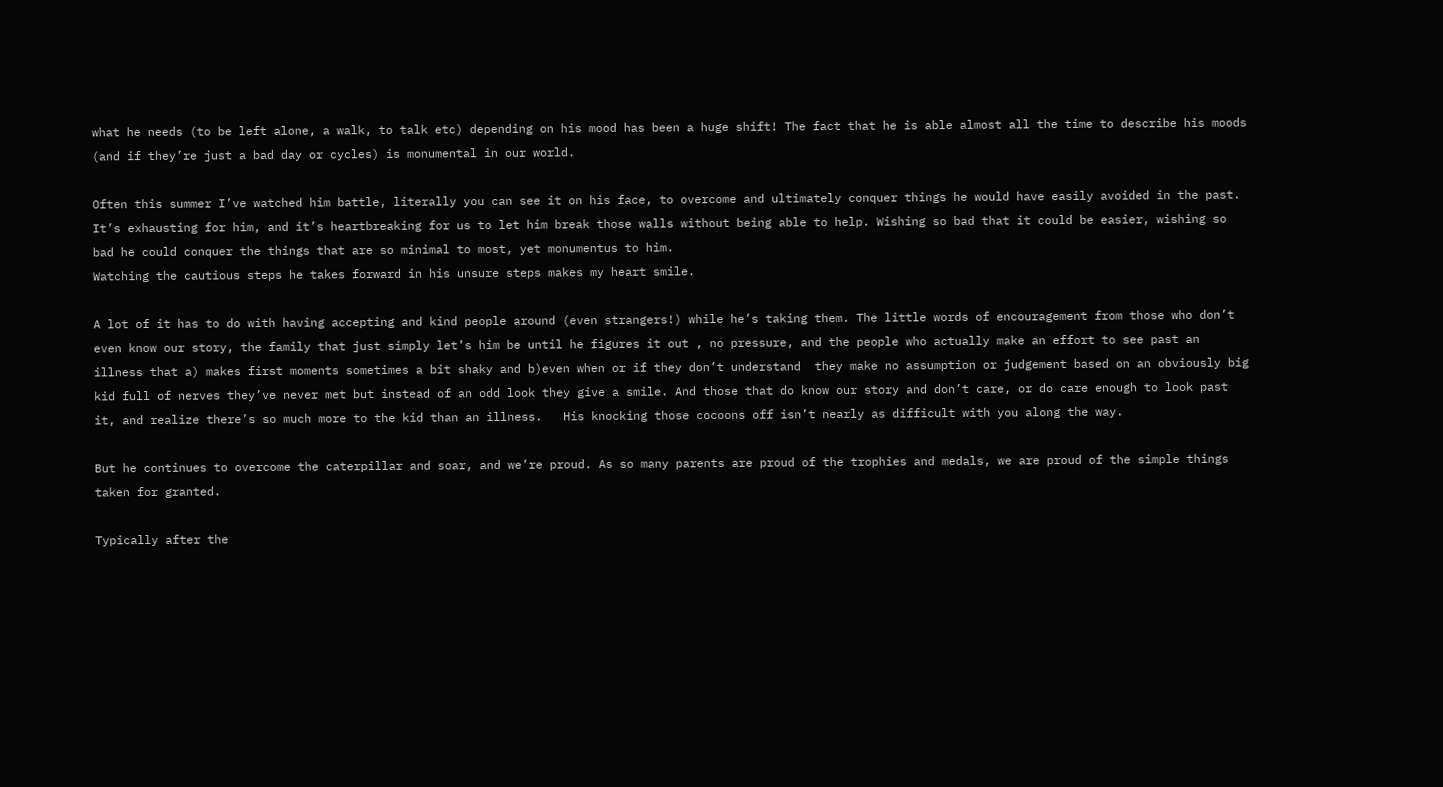what he needs (to be left alone, a walk, to talk etc) depending on his mood has been a huge shift! The fact that he is able almost all the time to describe his moods (and if they’re just a bad day or cycles) is monumental in our world.

Often this summer I’ve watched him battle, literally you can see it on his face, to overcome and ultimately conquer things he would have easily avoided in the past.
It’s exhausting for him, and it’s heartbreaking for us to let him break those walls without being able to help. Wishing so bad that it could be easier, wishing so bad he could conquer the things that are so minimal to most, yet monumentus to him.
Watching the cautious steps he takes forward in his unsure steps makes my heart smile.

A lot of it has to do with having accepting and kind people around (even strangers!) while he’s taking them. The little words of encouragement from those who don’t even know our story, the family that just simply let’s him be until he figures it out , no pressure, and the people who actually make an effort to see past an illness that a) makes first moments sometimes a bit shaky and b)even when or if they don’t understand  they make no assumption or judgement based on an obviously big kid full of nerves they’ve never met but instead of an odd look they give a smile. And those that do know our story and don’t care, or do care enough to look past it, and realize there’s so much more to the kid than an illness.   His knocking those cocoons off isn’t nearly as difficult with you along the way.

But he continues to overcome the caterpillar and soar, and we’re proud. As so many parents are proud of the trophies and medals, we are proud of the simple things taken for granted.

Typically after the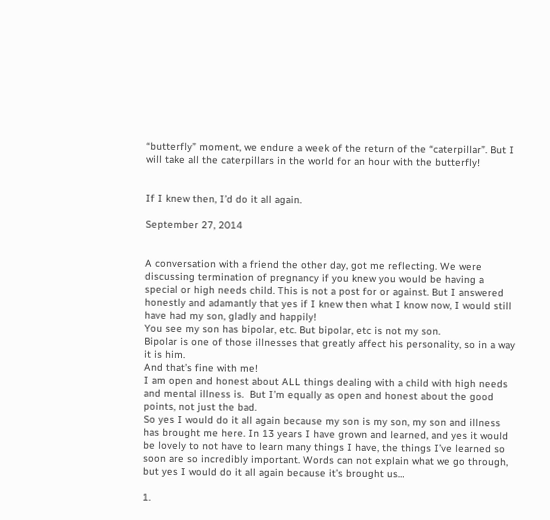“butterfly” moment, we endure a week of the return of the “caterpillar”. But I will take all the caterpillars in the world for an hour with the butterfly!


If I knew then, I’d do it all again.

September 27, 2014


A conversation with a friend the other day, got me reflecting. We were discussing termination of pregnancy if you knew you would be having a special or high needs child. This is not a post for or against. But I answered honestly and adamantly that yes if I knew then what I know now, I would still have had my son, gladly and happily!
You see my son has bipolar, etc. But bipolar, etc is not my son.
Bipolar is one of those illnesses that greatly affect his personality, so in a way it is him.
And that’s fine with me!
I am open and honest about ALL things dealing with a child with high needs and mental illness is.  But I’m equally as open and honest about the good points, not just the bad.
So yes I would do it all again because my son is my son, my son and illness has brought me here. In 13 years I have grown and learned, and yes it would be lovely to not have to learn many things I have, the things I’ve learned so soon are so incredibly important. Words can not explain what we go through, but yes I would do it all again because it’s brought us…

1.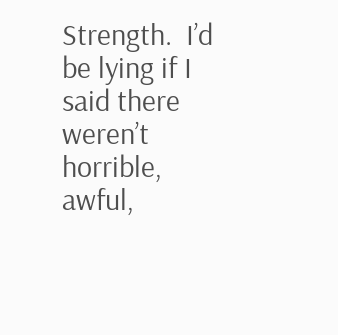Strength.  I’d be lying if I said there weren’t horrible, awful,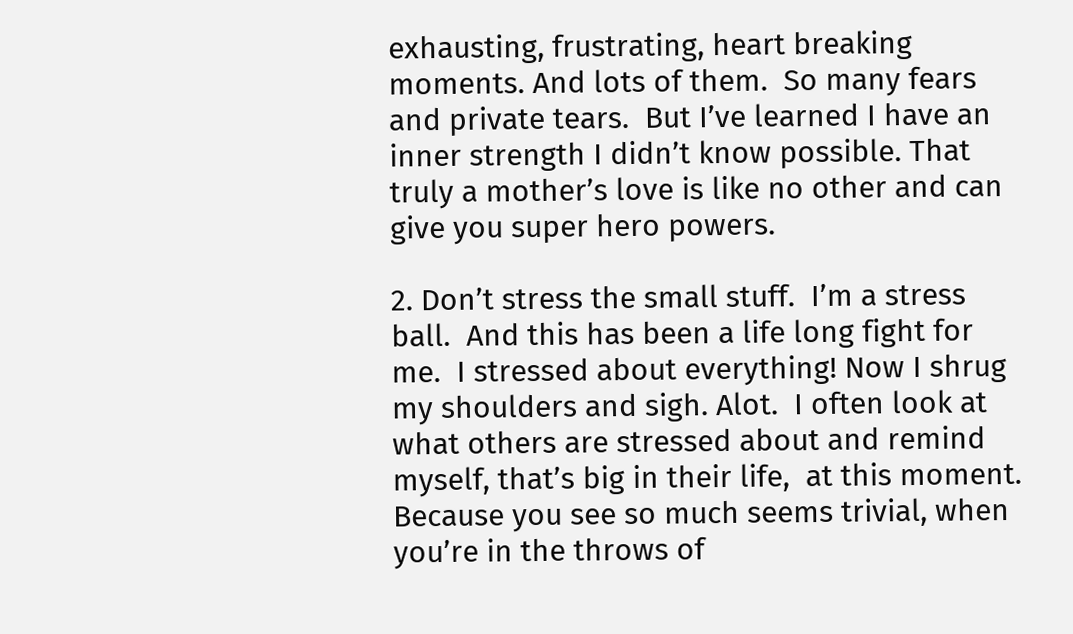exhausting, frustrating, heart breaking moments. And lots of them.  So many fears and private tears.  But I’ve learned I have an inner strength I didn’t know possible. That truly a mother’s love is like no other and can give you super hero powers.

2. Don’t stress the small stuff.  I’m a stress ball.  And this has been a life long fight for me.  I stressed about everything! Now I shrug my shoulders and sigh. Alot.  I often look at what others are stressed about and remind myself, that’s big in their life,  at this moment.  Because you see so much seems trivial, when you’re in the throws of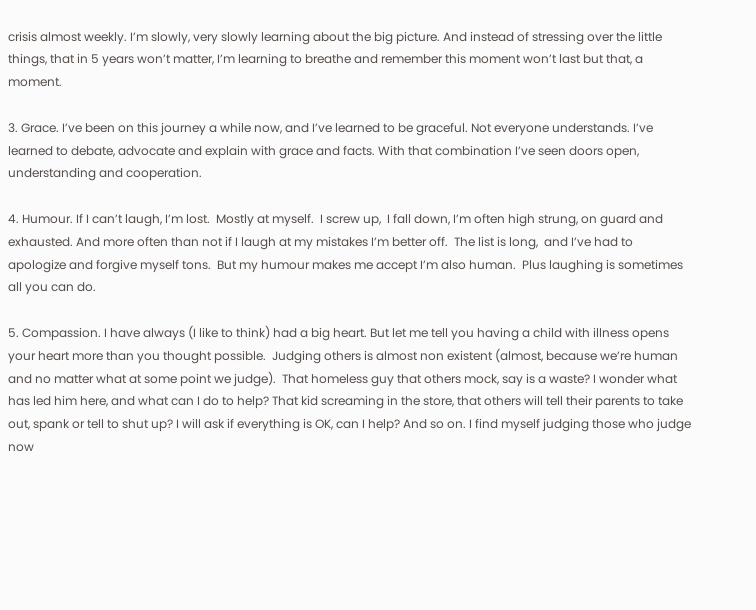crisis almost weekly. I’m slowly, very slowly learning about the big picture. And instead of stressing over the little things, that in 5 years won’t matter, I’m learning to breathe and remember this moment won’t last but that, a moment.

3. Grace. I’ve been on this journey a while now, and I’ve learned to be graceful. Not everyone understands. I’ve learned to debate, advocate and explain with grace and facts. With that combination I’ve seen doors open, understanding and cooperation.

4. Humour. If I can’t laugh, I’m lost.  Mostly at myself.  I screw up,  I fall down, I’m often high strung, on guard and exhausted. And more often than not if I laugh at my mistakes I’m better off.  The list is long,  and I’ve had to apologize and forgive myself tons.  But my humour makes me accept I’m also human.  Plus laughing is sometimes all you can do.

5. Compassion. I have always (I like to think) had a big heart. But let me tell you having a child with illness opens your heart more than you thought possible.  Judging others is almost non existent (almost, because we’re human and no matter what at some point we judge).  That homeless guy that others mock, say is a waste? I wonder what has led him here, and what can I do to help? That kid screaming in the store, that others will tell their parents to take out, spank or tell to shut up? I will ask if everything is OK, can I help? And so on. I find myself judging those who judge now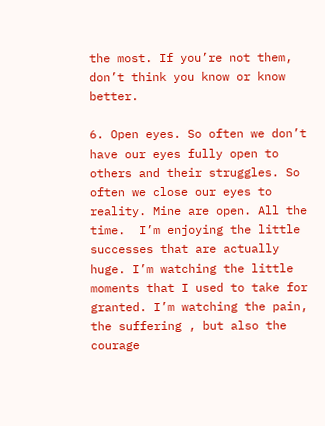the most. If you’re not them, don’t think you know or know better.

6. Open eyes. So often we don’t have our eyes fully open to others and their struggles. So often we close our eyes to reality. Mine are open. All the time.  I’m enjoying the little successes that are actually huge. I’m watching the little moments that I used to take for granted. I’m watching the pain, the suffering , but also the courage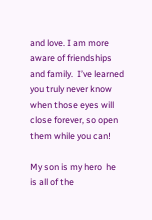and love. I am more aware of friendships and family.  I’ve learned you truly never know when those eyes will close forever, so open them while you can!

My son is my hero  he is all of the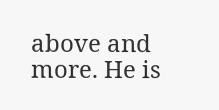above and more. He is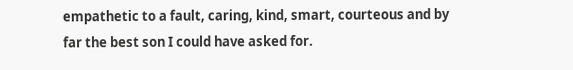empathetic to a fault, caring, kind, smart, courteous and by far the best son I could have asked for.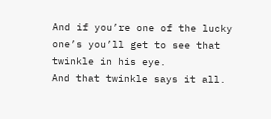And if you’re one of the lucky one’s you’ll get to see that twinkle in his eye.
And that twinkle says it all.